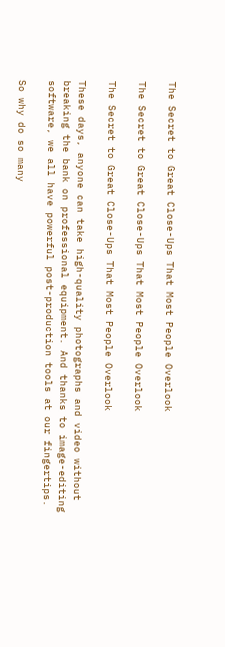The Secret to Great Close-Ups That Most People Overlook

The Secret to Great Close-Ups That Most People Overlook

The Secret to Great Close-Ups That Most People Overlook

These days, anyone can take high-quality photographs and video without breaking the bank on professional equipment. And thanks to image-editing software, we all have powerful post-production tools at our fingertips.

So why do so many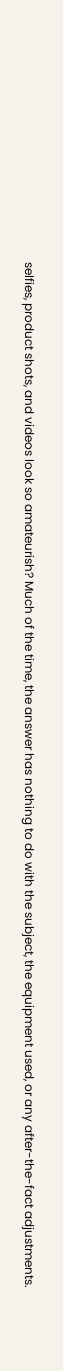selfies, product shots, and videos look so amateurish? Much of the time, the answer has nothing to do with the subject, the equipment used, or any after-the-fact adjustments.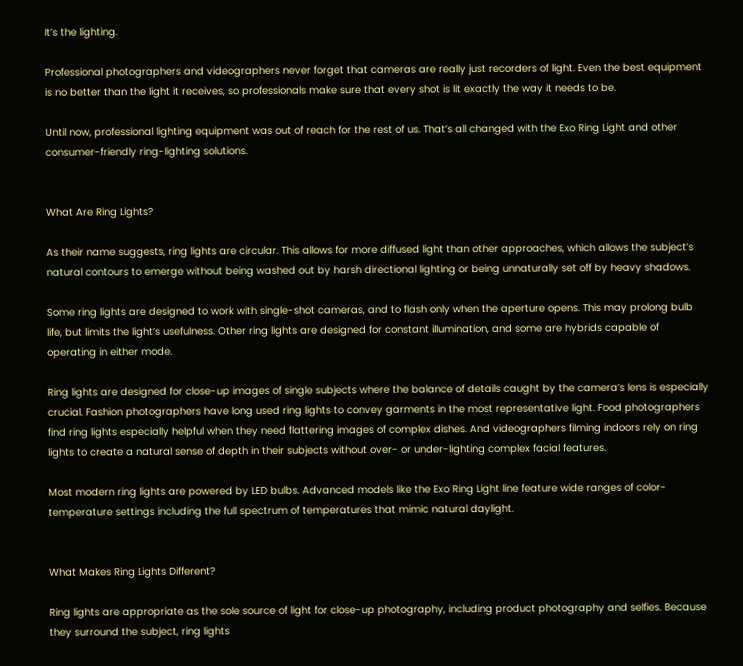It’s the lighting.

Professional photographers and videographers never forget that cameras are really just recorders of light. Even the best equipment is no better than the light it receives, so professionals make sure that every shot is lit exactly the way it needs to be.

Until now, professional lighting equipment was out of reach for the rest of us. That’s all changed with the Exo Ring Light and other consumer-friendly ring-lighting solutions.


What Are Ring Lights?

As their name suggests, ring lights are circular. This allows for more diffused light than other approaches, which allows the subject’s natural contours to emerge without being washed out by harsh directional lighting or being unnaturally set off by heavy shadows.

Some ring lights are designed to work with single-shot cameras, and to flash only when the aperture opens. This may prolong bulb life, but limits the light’s usefulness. Other ring lights are designed for constant illumination, and some are hybrids capable of operating in either mode.

Ring lights are designed for close-up images of single subjects where the balance of details caught by the camera’s lens is especially crucial. Fashion photographers have long used ring lights to convey garments in the most representative light. Food photographers find ring lights especially helpful when they need flattering images of complex dishes. And videographers filming indoors rely on ring lights to create a natural sense of depth in their subjects without over- or under-lighting complex facial features.

Most modern ring lights are powered by LED bulbs. Advanced models like the Exo Ring Light line feature wide ranges of color-temperature settings including the full spectrum of temperatures that mimic natural daylight.


What Makes Ring Lights Different?

Ring lights are appropriate as the sole source of light for close-up photography, including product photography and selfies. Because they surround the subject, ring lights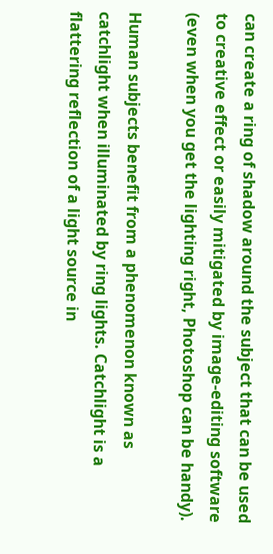can create a ring of shadow around the subject that can be used to creative effect or easily mitigated by image-editing software (even when you get the lighting right, Photoshop can be handy).

Human subjects benefit from a phenomenon known as catchlight when illuminated by ring lights. Catchlight is a flattering reflection of a light source in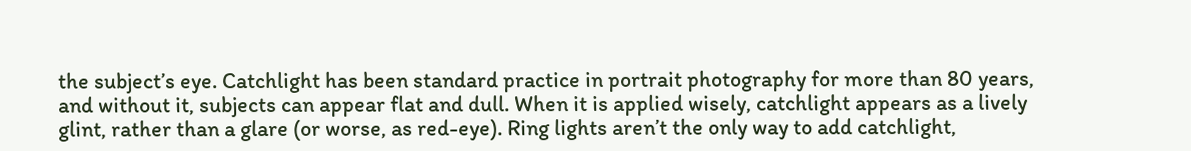the subject’s eye. Catchlight has been standard practice in portrait photography for more than 80 years, and without it, subjects can appear flat and dull. When it is applied wisely, catchlight appears as a lively glint, rather than a glare (or worse, as red-eye). Ring lights aren’t the only way to add catchlight,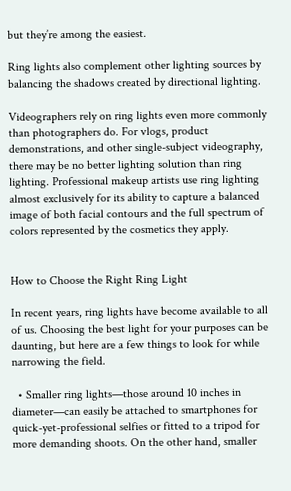but they’re among the easiest.

Ring lights also complement other lighting sources by balancing the shadows created by directional lighting.

Videographers rely on ring lights even more commonly than photographers do. For vlogs, product demonstrations, and other single-subject videography, there may be no better lighting solution than ring lighting. Professional makeup artists use ring lighting almost exclusively for its ability to capture a balanced image of both facial contours and the full spectrum of colors represented by the cosmetics they apply.


How to Choose the Right Ring Light

In recent years, ring lights have become available to all of us. Choosing the best light for your purposes can be daunting, but here are a few things to look for while narrowing the field.

  • Smaller ring lights—those around 10 inches in diameter—can easily be attached to smartphones for quick-yet-professional selfies or fitted to a tripod for more demanding shoots. On the other hand, smaller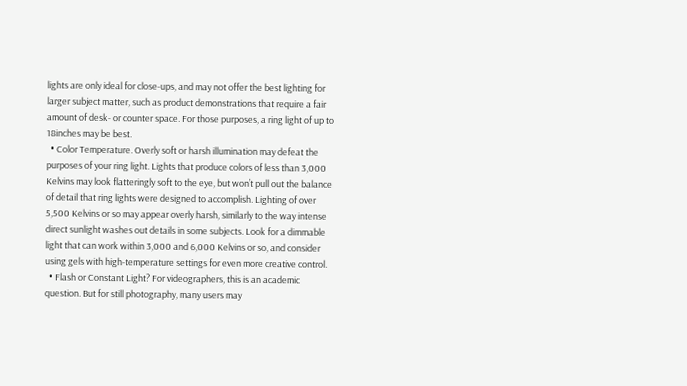lights are only ideal for close-ups, and may not offer the best lighting for larger subject matter, such as product demonstrations that require a fair amount of desk- or counter space. For those purposes, a ring light of up to 18inches may be best.
  • Color Temperature. Overly soft or harsh illumination may defeat the purposes of your ring light. Lights that produce colors of less than 3,000 Kelvins may look flatteringly soft to the eye, but won’t pull out the balance of detail that ring lights were designed to accomplish. Lighting of over 5,500 Kelvins or so may appear overly harsh, similarly to the way intense direct sunlight washes out details in some subjects. Look for a dimmable light that can work within 3,000 and 6,000 Kelvins or so, and consider using gels with high-temperature settings for even more creative control.
  • Flash or Constant Light? For videographers, this is an academic question. But for still photography, many users may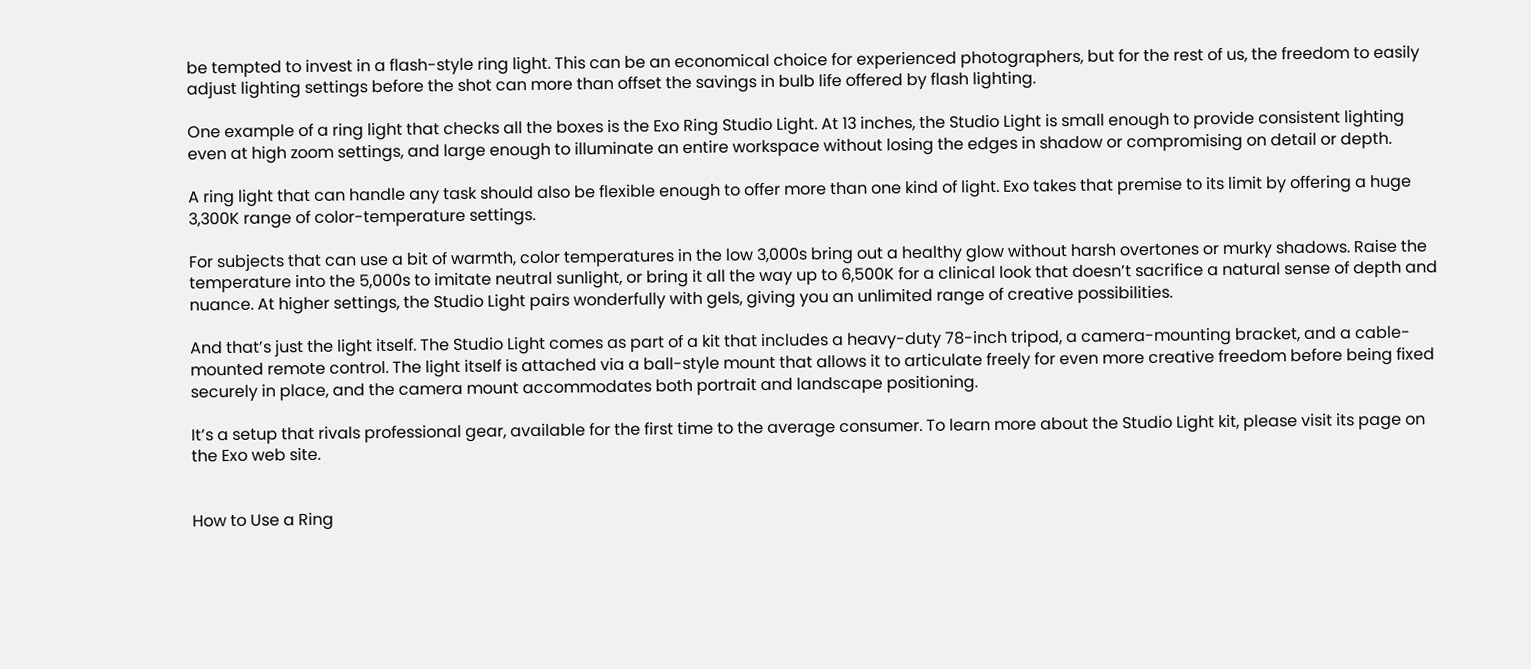be tempted to invest in a flash-style ring light. This can be an economical choice for experienced photographers, but for the rest of us, the freedom to easily adjust lighting settings before the shot can more than offset the savings in bulb life offered by flash lighting.

One example of a ring light that checks all the boxes is the Exo Ring Studio Light. At 13 inches, the Studio Light is small enough to provide consistent lighting even at high zoom settings, and large enough to illuminate an entire workspace without losing the edges in shadow or compromising on detail or depth.

A ring light that can handle any task should also be flexible enough to offer more than one kind of light. Exo takes that premise to its limit by offering a huge 3,300K range of color-temperature settings.

For subjects that can use a bit of warmth, color temperatures in the low 3,000s bring out a healthy glow without harsh overtones or murky shadows. Raise the temperature into the 5,000s to imitate neutral sunlight, or bring it all the way up to 6,500K for a clinical look that doesn’t sacrifice a natural sense of depth and nuance. At higher settings, the Studio Light pairs wonderfully with gels, giving you an unlimited range of creative possibilities.

And that’s just the light itself. The Studio Light comes as part of a kit that includes a heavy-duty 78-inch tripod, a camera-mounting bracket, and a cable-mounted remote control. The light itself is attached via a ball-style mount that allows it to articulate freely for even more creative freedom before being fixed securely in place, and the camera mount accommodates both portrait and landscape positioning.

It’s a setup that rivals professional gear, available for the first time to the average consumer. To learn more about the Studio Light kit, please visit its page on the Exo web site.


How to Use a Ring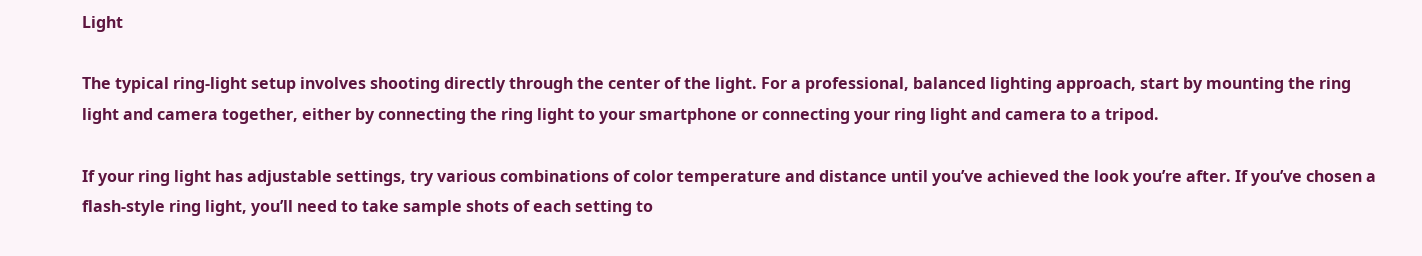Light

The typical ring-light setup involves shooting directly through the center of the light. For a professional, balanced lighting approach, start by mounting the ring light and camera together, either by connecting the ring light to your smartphone or connecting your ring light and camera to a tripod.

If your ring light has adjustable settings, try various combinations of color temperature and distance until you’ve achieved the look you’re after. If you’ve chosen a flash-style ring light, you’ll need to take sample shots of each setting to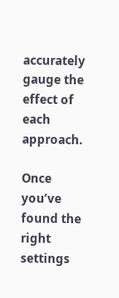accurately gauge the effect of each approach.

Once you’ve found the right settings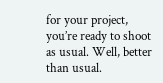for your project, you’re ready to shoot as usual. Well, better than usual.